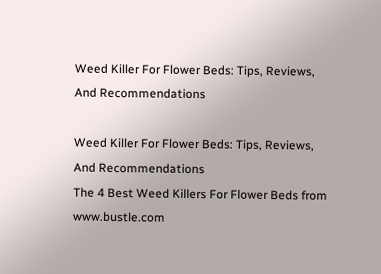Weed Killer For Flower Beds: Tips, Reviews, And Recommendations

Weed Killer For Flower Beds: Tips, Reviews, And Recommendations
The 4 Best Weed Killers For Flower Beds from www.bustle.com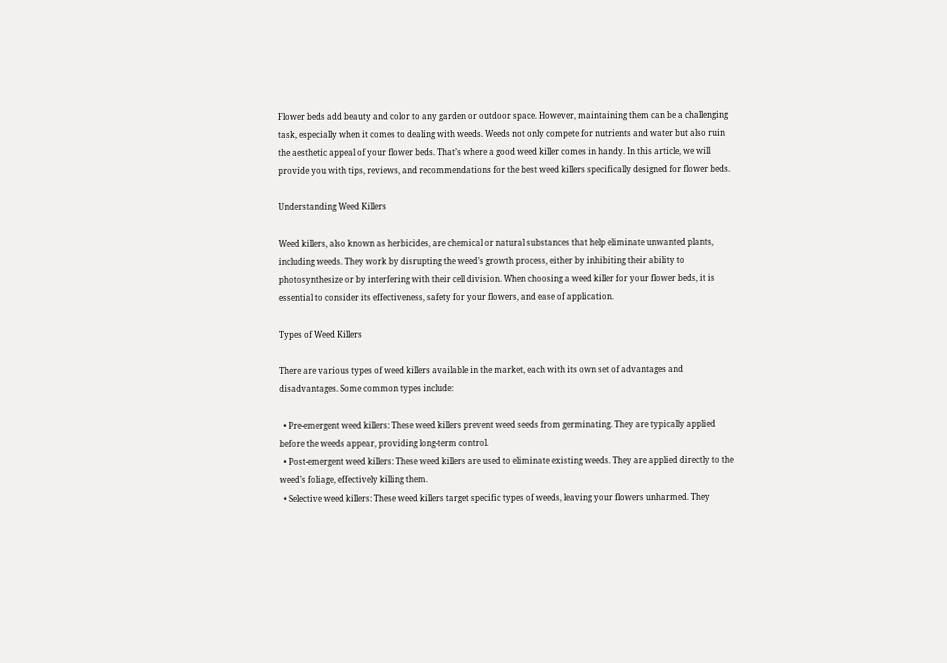Flower beds add beauty and color to any garden or outdoor space. However, maintaining them can be a challenging task, especially when it comes to dealing with weeds. Weeds not only compete for nutrients and water but also ruin the aesthetic appeal of your flower beds. That’s where a good weed killer comes in handy. In this article, we will provide you with tips, reviews, and recommendations for the best weed killers specifically designed for flower beds.

Understanding Weed Killers

Weed killers, also known as herbicides, are chemical or natural substances that help eliminate unwanted plants, including weeds. They work by disrupting the weed’s growth process, either by inhibiting their ability to photosynthesize or by interfering with their cell division. When choosing a weed killer for your flower beds, it is essential to consider its effectiveness, safety for your flowers, and ease of application.

Types of Weed Killers

There are various types of weed killers available in the market, each with its own set of advantages and disadvantages. Some common types include:

  • Pre-emergent weed killers: These weed killers prevent weed seeds from germinating. They are typically applied before the weeds appear, providing long-term control.
  • Post-emergent weed killers: These weed killers are used to eliminate existing weeds. They are applied directly to the weed’s foliage, effectively killing them.
  • Selective weed killers: These weed killers target specific types of weeds, leaving your flowers unharmed. They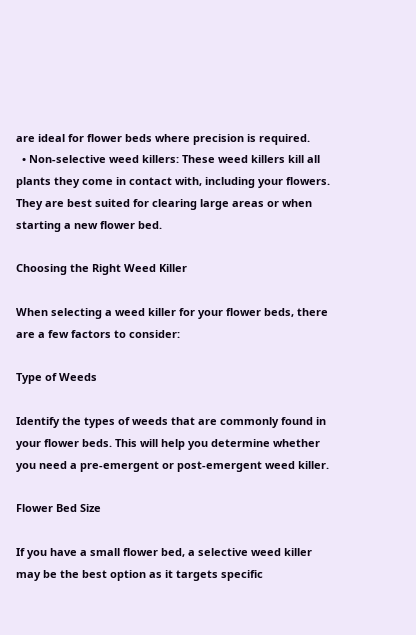are ideal for flower beds where precision is required.
  • Non-selective weed killers: These weed killers kill all plants they come in contact with, including your flowers. They are best suited for clearing large areas or when starting a new flower bed.

Choosing the Right Weed Killer

When selecting a weed killer for your flower beds, there are a few factors to consider:

Type of Weeds

Identify the types of weeds that are commonly found in your flower beds. This will help you determine whether you need a pre-emergent or post-emergent weed killer.

Flower Bed Size

If you have a small flower bed, a selective weed killer may be the best option as it targets specific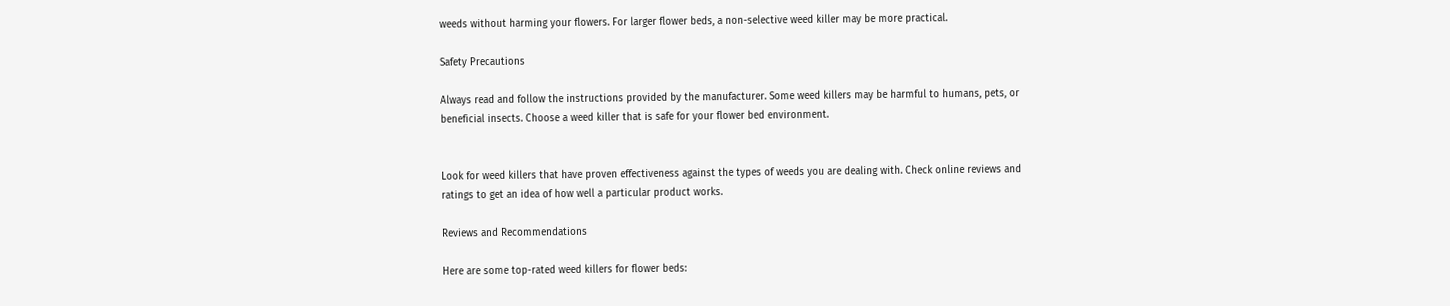weeds without harming your flowers. For larger flower beds, a non-selective weed killer may be more practical.

Safety Precautions

Always read and follow the instructions provided by the manufacturer. Some weed killers may be harmful to humans, pets, or beneficial insects. Choose a weed killer that is safe for your flower bed environment.


Look for weed killers that have proven effectiveness against the types of weeds you are dealing with. Check online reviews and ratings to get an idea of how well a particular product works.

Reviews and Recommendations

Here are some top-rated weed killers for flower beds: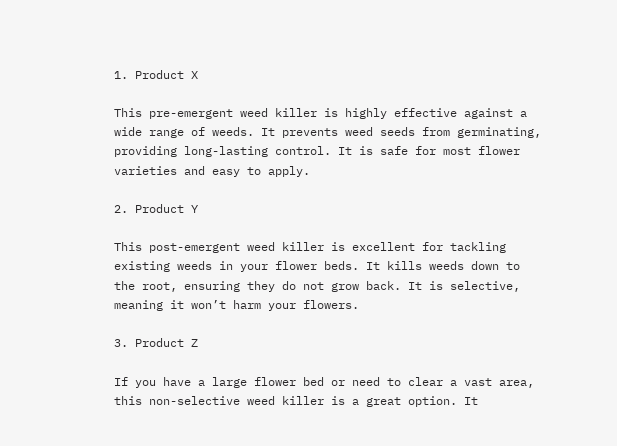1. Product X

This pre-emergent weed killer is highly effective against a wide range of weeds. It prevents weed seeds from germinating, providing long-lasting control. It is safe for most flower varieties and easy to apply.

2. Product Y

This post-emergent weed killer is excellent for tackling existing weeds in your flower beds. It kills weeds down to the root, ensuring they do not grow back. It is selective, meaning it won’t harm your flowers.

3. Product Z

If you have a large flower bed or need to clear a vast area, this non-selective weed killer is a great option. It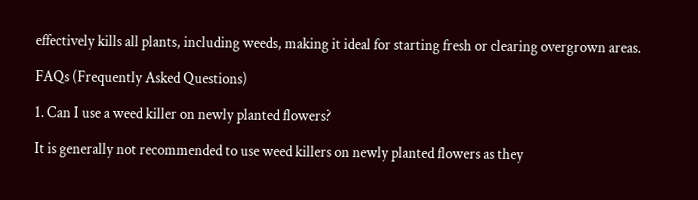effectively kills all plants, including weeds, making it ideal for starting fresh or clearing overgrown areas.

FAQs (Frequently Asked Questions)

1. Can I use a weed killer on newly planted flowers?

It is generally not recommended to use weed killers on newly planted flowers as they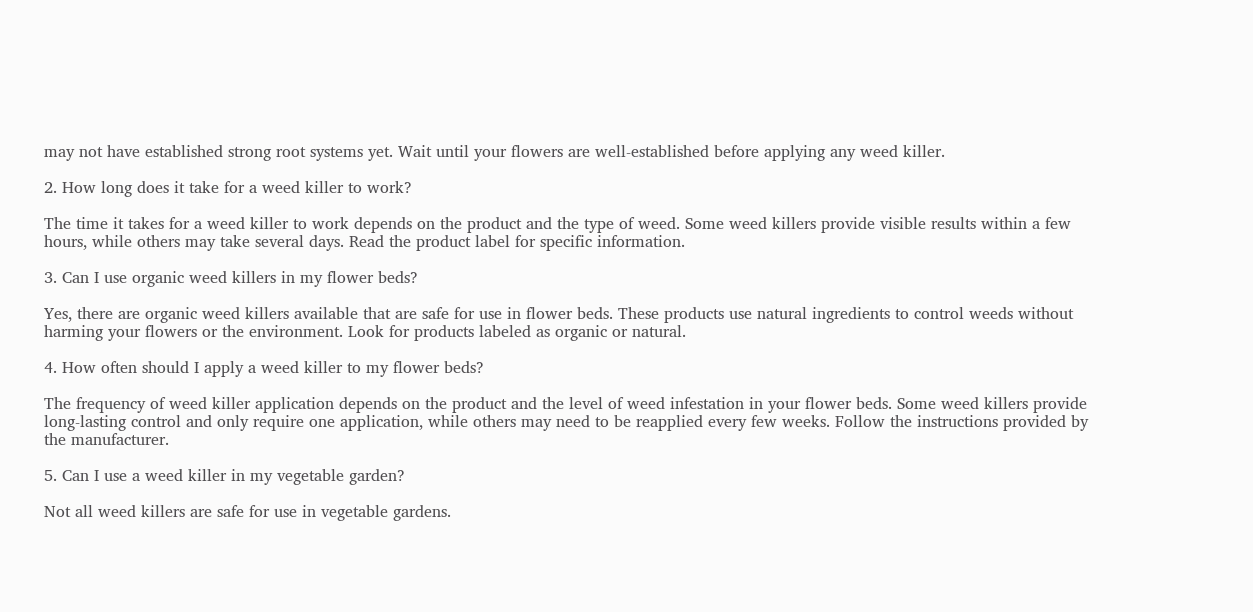may not have established strong root systems yet. Wait until your flowers are well-established before applying any weed killer.

2. How long does it take for a weed killer to work?

The time it takes for a weed killer to work depends on the product and the type of weed. Some weed killers provide visible results within a few hours, while others may take several days. Read the product label for specific information.

3. Can I use organic weed killers in my flower beds?

Yes, there are organic weed killers available that are safe for use in flower beds. These products use natural ingredients to control weeds without harming your flowers or the environment. Look for products labeled as organic or natural.

4. How often should I apply a weed killer to my flower beds?

The frequency of weed killer application depends on the product and the level of weed infestation in your flower beds. Some weed killers provide long-lasting control and only require one application, while others may need to be reapplied every few weeks. Follow the instructions provided by the manufacturer.

5. Can I use a weed killer in my vegetable garden?

Not all weed killers are safe for use in vegetable gardens.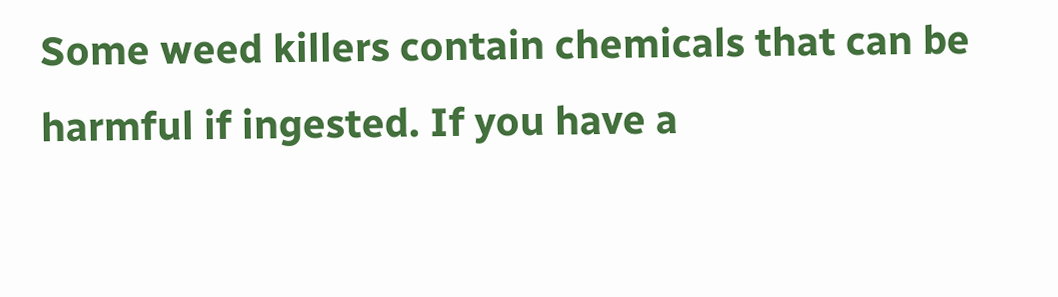Some weed killers contain chemicals that can be harmful if ingested. If you have a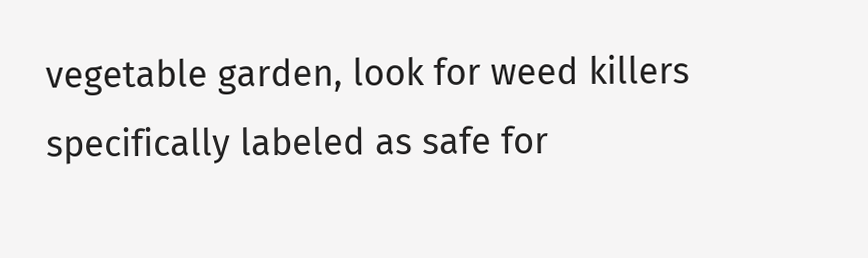vegetable garden, look for weed killers specifically labeled as safe for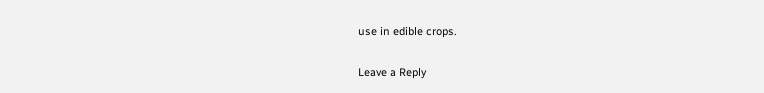use in edible crops.

Leave a Reply